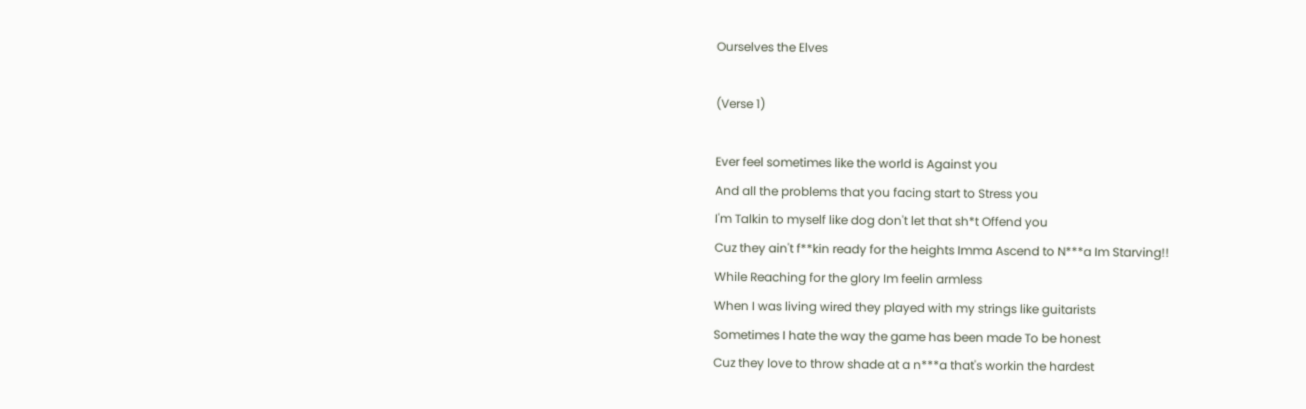Ourselves the Elves

(Verse 1)

Ever feel sometimes like the world is Against you
And all the problems that you facing start to Stress you
I'm Talkin to myself like dog don't let that sh*t Offend you
Cuz they ain't f**kin ready for the heights Imma Ascend to N***a Im Starving!!
While Reaching for the glory Im feelin armless
When I was living wired they played with my strings like guitarists
Sometimes I hate the way the game has been made To be honest
Cuz they love to throw shade at a n***a that's workin the hardest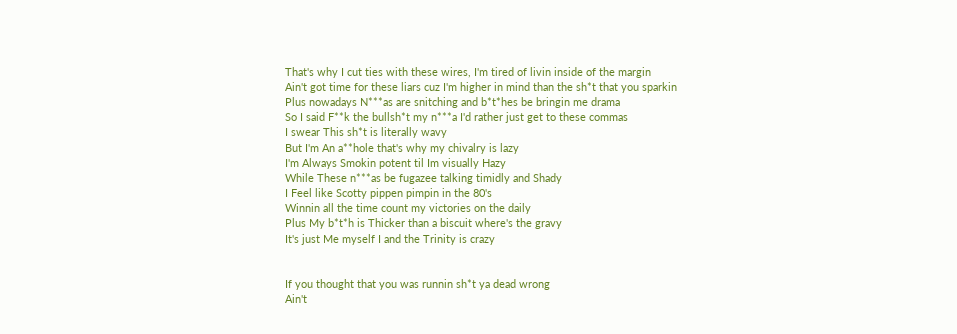That's why I cut ties with these wires, I'm tired of livin inside of the margin
Ain't got time for these liars cuz I'm higher in mind than the sh*t that you sparkin
Plus nowadays N***as are snitching and b*t*hes be bringin me drama
So I said F**k the bullsh*t my n***a I'd rather just get to these commas
I swear This sh*t is literally wavy
But I'm An a**hole that's why my chivalry is lazy
I'm Always Smokin potent til Im visually Hazy
While These n***as be fugazee talking timidly and Shady
I Feel like Scotty pippen pimpin in the 80's
Winnin all the time count my victories on the daily
Plus My b*t*h is Thicker than a biscuit where's the gravy
It's just Me myself I and the Trinity is crazy


If you thought that you was runnin sh*t ya dead wrong
Ain't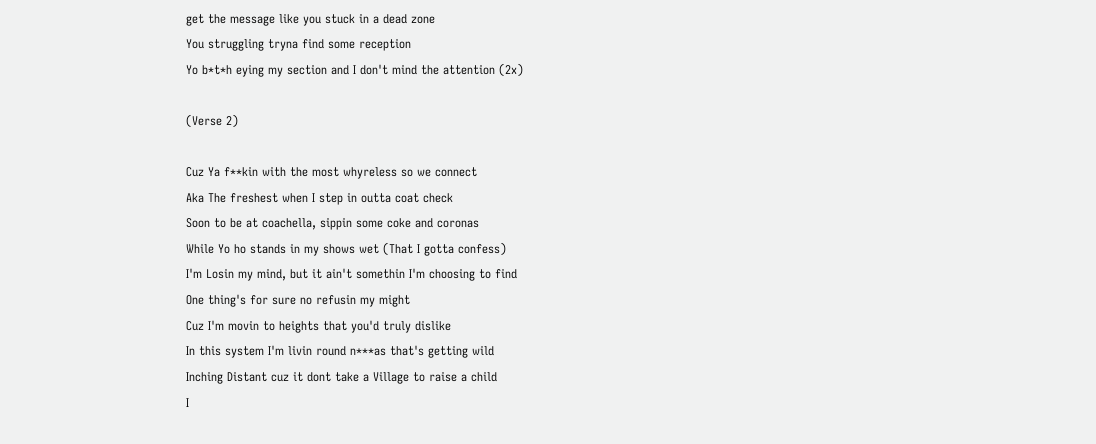get the message like you stuck in a dead zone
You struggling tryna find some reception
Yo b*t*h eying my section and I don't mind the attention (2x)

(Verse 2)

Cuz Ya f**kin with the most whyreless so we connect
Aka The freshest when I step in outta coat check
Soon to be at coachella, sippin some coke and coronas
While Yo ho stands in my shows wet (That I gotta confess)
I'm Losin my mind, but it ain't somethin I'm choosing to find
One thing's for sure no refusin my might
Cuz I'm movin to heights that you'd truly dislike
In this system I'm livin round n***as that's getting wild
Inching Distant cuz it dont take a Village to raise a child
I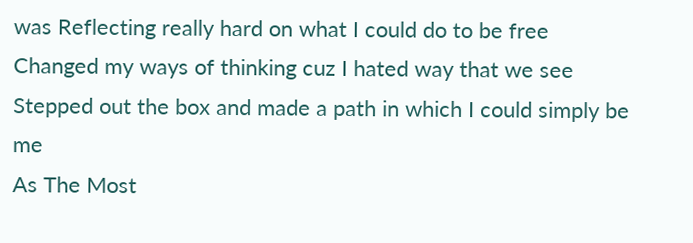was Reflecting really hard on what I could do to be free
Changed my ways of thinking cuz I hated way that we see
Stepped out the box and made a path in which I could simply be me
As The Most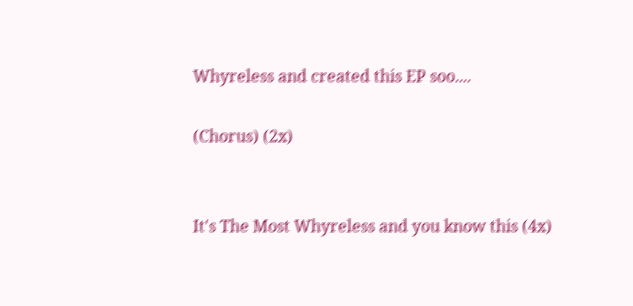Whyreless and created this EP soo....

(Chorus) (2x)


It's The Most Whyreless and you know this (4x)